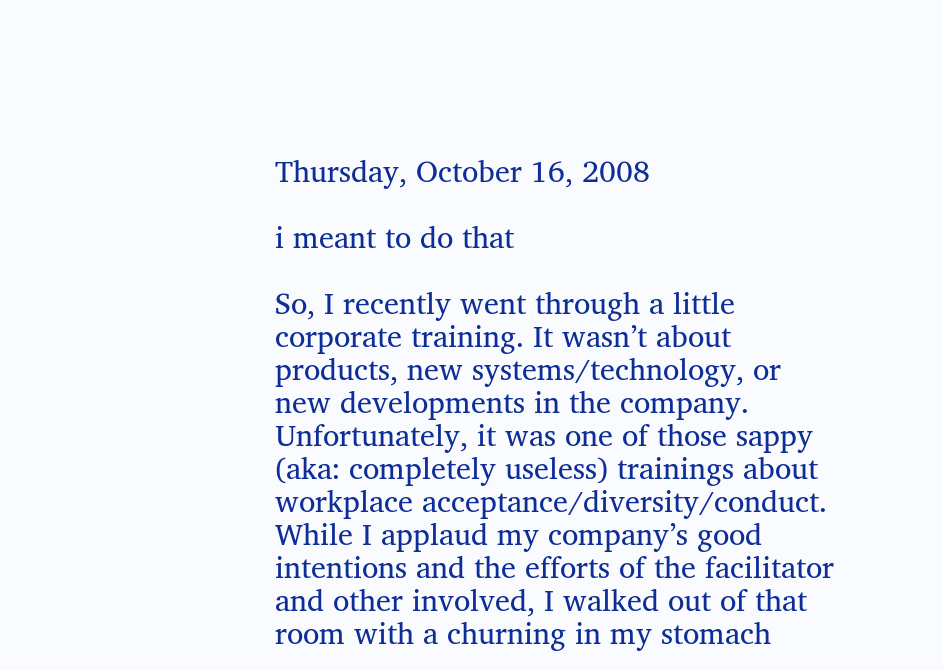Thursday, October 16, 2008

i meant to do that

So, I recently went through a little corporate training. It wasn’t about products, new systems/technology, or new developments in the company. Unfortunately, it was one of those sappy (aka: completely useless) trainings about workplace acceptance/diversity/conduct. While I applaud my company’s good intentions and the efforts of the facilitator and other involved, I walked out of that room with a churning in my stomach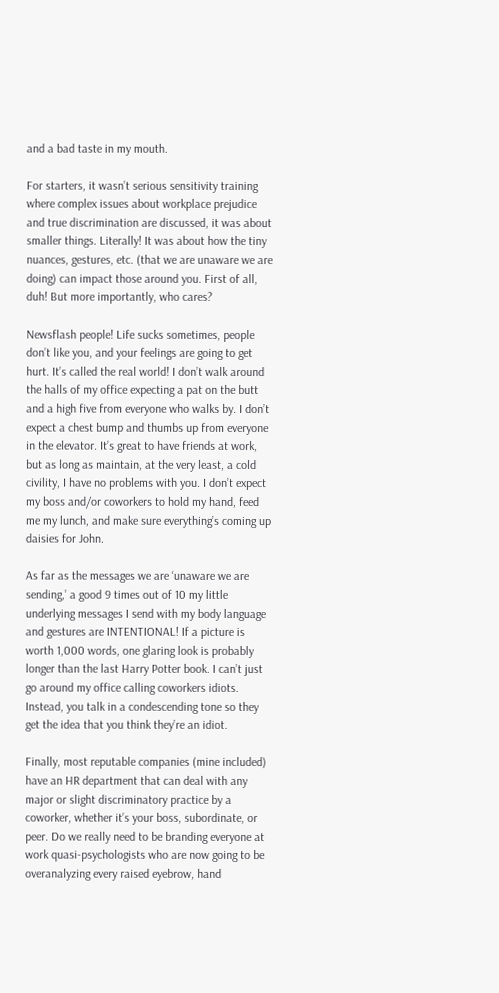and a bad taste in my mouth.

For starters, it wasn’t serious sensitivity training where complex issues about workplace prejudice and true discrimination are discussed, it was about smaller things. Literally! It was about how the tiny nuances, gestures, etc. (that we are unaware we are doing) can impact those around you. First of all, duh! But more importantly, who cares?

Newsflash people! Life sucks sometimes, people don’t like you, and your feelings are going to get hurt. It’s called the real world! I don’t walk around the halls of my office expecting a pat on the butt and a high five from everyone who walks by. I don’t expect a chest bump and thumbs up from everyone in the elevator. It’s great to have friends at work, but as long as maintain, at the very least, a cold civility, I have no problems with you. I don’t expect my boss and/or coworkers to hold my hand, feed me my lunch, and make sure everything’s coming up daisies for John.

As far as the messages we are ‘unaware we are sending,’ a good 9 times out of 10 my little underlying messages I send with my body language and gestures are INTENTIONAL! If a picture is worth 1,000 words, one glaring look is probably longer than the last Harry Potter book. I can’t just go around my office calling coworkers idiots. Instead, you talk in a condescending tone so they get the idea that you think they’re an idiot.

Finally, most reputable companies (mine included) have an HR department that can deal with any major or slight discriminatory practice by a coworker, whether it’s your boss, subordinate, or peer. Do we really need to be branding everyone at work quasi-psychologists who are now going to be overanalyzing every raised eyebrow, hand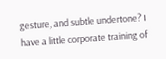gesture, and subtle undertone? I have a little corporate training of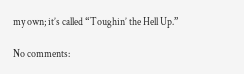my own; it’s called “Toughin’ the Hell Up.”

No comments: